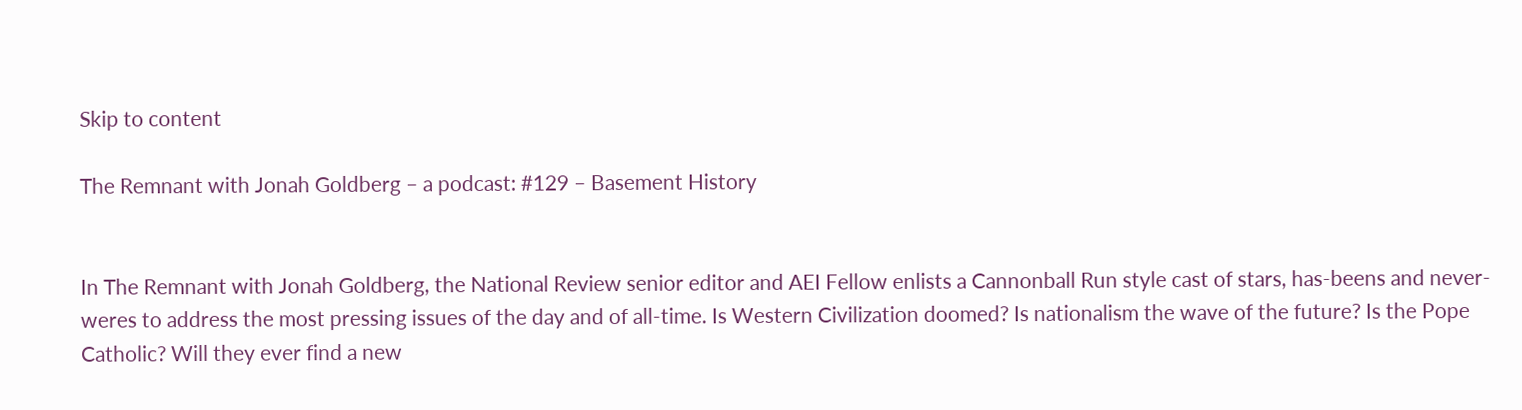Skip to content

The Remnant with Jonah Goldberg – a podcast: #129 – Basement History


In The Remnant with Jonah Goldberg, the National Review senior editor and AEI Fellow enlists a Cannonball Run style cast of stars, has-beens and never-weres to address the most pressing issues of the day and of all-time. Is Western Civilization doomed? Is nationalism the wave of the future? Is the Pope Catholic? Will they ever find a new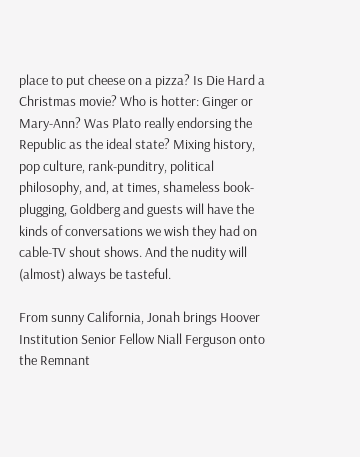place to put cheese on a pizza? Is Die Hard a Christmas movie? Who is hotter: Ginger or Mary-Ann? Was Plato really endorsing the Republic as the ideal state? Mixing history, pop culture, rank-punditry, political philosophy, and, at times, shameless book-plugging, Goldberg and guests will have the kinds of conversations we wish they had on cable-TV shout shows. And the nudity will (almost) always be tasteful.

From sunny California, Jonah brings Hoover Institution Senior Fellow Niall Ferguson onto the Remnant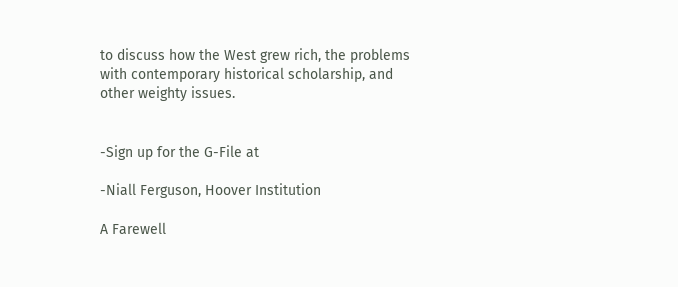to discuss how the West grew rich, the problems with contemporary historical scholarship, and other weighty issues.


-Sign up for the G-File at

-Niall Ferguson, Hoover Institution

A Farewell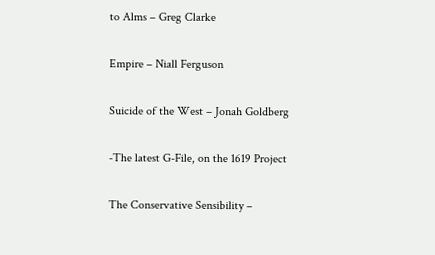to Alms – Greg Clarke

Empire – Niall Ferguson

Suicide of the West – Jonah Goldberg

-The latest G-File, on the 1619 Project

The Conservative Sensibility –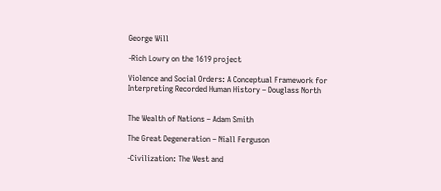George Will

-Rich Lowry on the 1619 project

Violence and Social Orders: A Conceptual Framework for Interpreting Recorded Human History – Douglass North


The Wealth of Nations – Adam Smith

The Great Degeneration – Niall Ferguson

-Civilization: The West and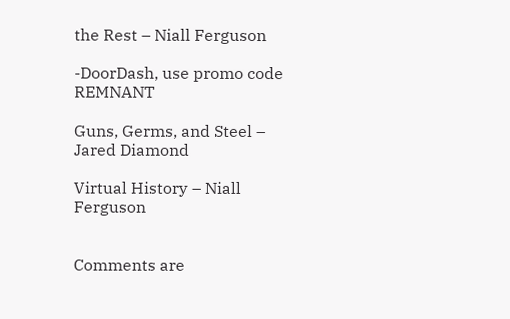the Rest – Niall Ferguson

-DoorDash, use promo code REMNANT

Guns, Germs, and Steel – Jared Diamond

Virtual History – Niall Ferguson


Comments are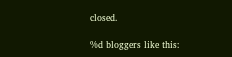closed.

%d bloggers like this: